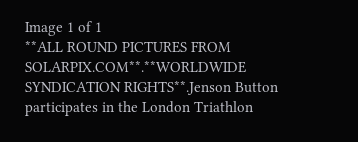Image 1 of 1
**ALL ROUND PICTURES FROM SOLARPIX.COM**.**WORLDWIDE SYNDICATION RIGHTS**.Jenson Button participates in the London Triathlon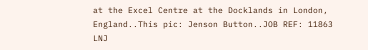at the Excel Centre at the Docklands in London, England..This pic: Jenson Button..JOB REF: 11863      LNJ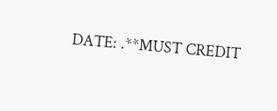DATE: .**MUST CREDIT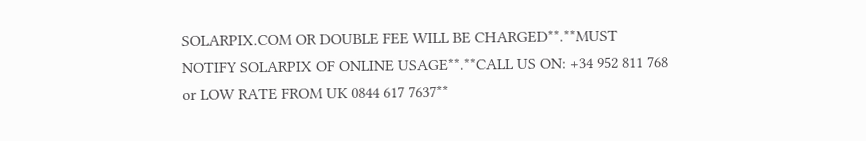SOLARPIX.COM OR DOUBLE FEE WILL BE CHARGED**.**MUST NOTIFY SOLARPIX OF ONLINE USAGE**.**CALL US ON: +34 952 811 768 or LOW RATE FROM UK 0844 617 7637**